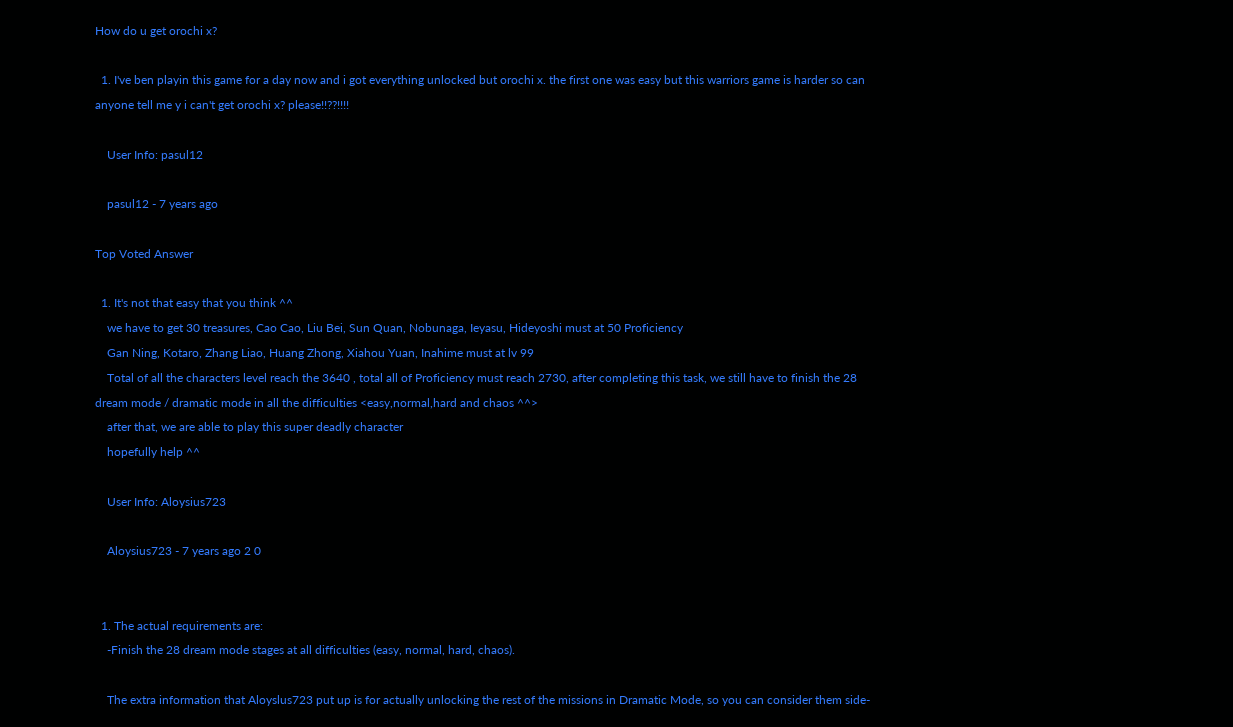How do u get orochi x?

  1. I've ben playin this game for a day now and i got everything unlocked but orochi x. the first one was easy but this warriors game is harder so can anyone tell me y i can't get orochi x? please!!??!!!!

    User Info: pasul12

    pasul12 - 7 years ago

Top Voted Answer

  1. It's not that easy that you think ^^
    we have to get 30 treasures, Cao Cao, Liu Bei, Sun Quan, Nobunaga, Ieyasu, Hideyoshi must at 50 Proficiency
    Gan Ning, Kotaro, Zhang Liao, Huang Zhong, Xiahou Yuan, Inahime must at lv 99
    Total of all the characters level reach the 3640 , total all of Proficiency must reach 2730, after completing this task, we still have to finish the 28 dream mode / dramatic mode in all the difficulties <easy,normal,hard and chaos ^^>
    after that, we are able to play this super deadly character
    hopefully help ^^

    User Info: Aloysius723

    Aloysius723 - 7 years ago 2 0


  1. The actual requirements are:
    -Finish the 28 dream mode stages at all difficulties (easy, normal, hard, chaos).

    The extra information that Aloyslus723 put up is for actually unlocking the rest of the missions in Dramatic Mode, so you can consider them side-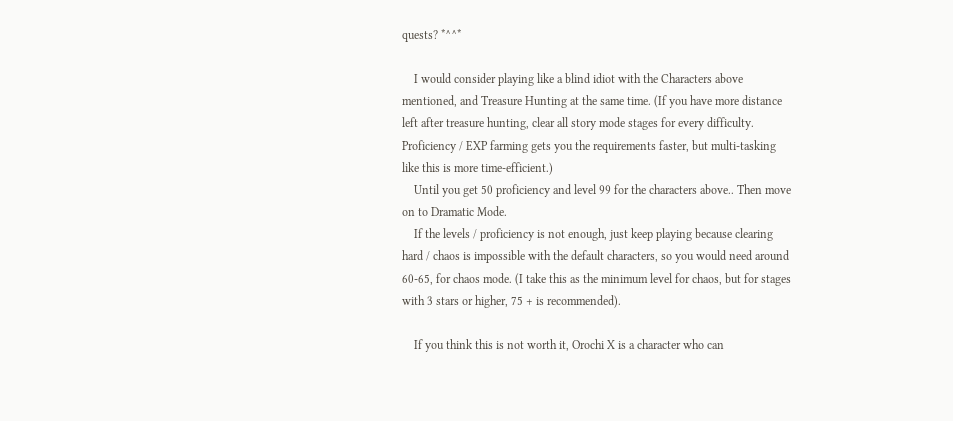quests? *^^*

    I would consider playing like a blind idiot with the Characters above mentioned, and Treasure Hunting at the same time. (If you have more distance left after treasure hunting, clear all story mode stages for every difficulty. Proficiency / EXP farming gets you the requirements faster, but multi-tasking like this is more time-efficient.)
    Until you get 50 proficiency and level 99 for the characters above.. Then move on to Dramatic Mode.
    If the levels / proficiency is not enough, just keep playing because clearing hard / chaos is impossible with the default characters, so you would need around 60-65, for chaos mode. (I take this as the minimum level for chaos, but for stages with 3 stars or higher, 75 + is recommended).

    If you think this is not worth it, Orochi X is a character who can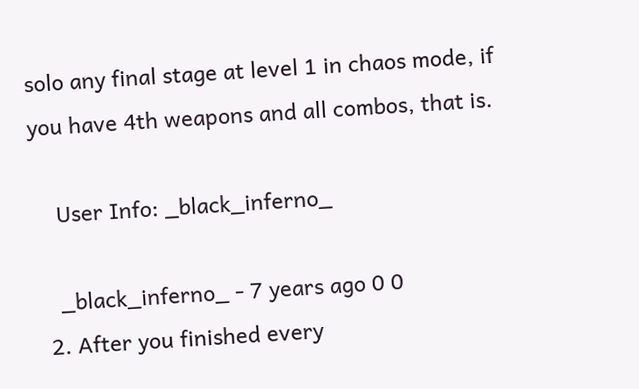solo any final stage at level 1 in chaos mode, if you have 4th weapons and all combos, that is.

    User Info: _black_inferno_

    _black_inferno_ - 7 years ago 0 0
  2. After you finished every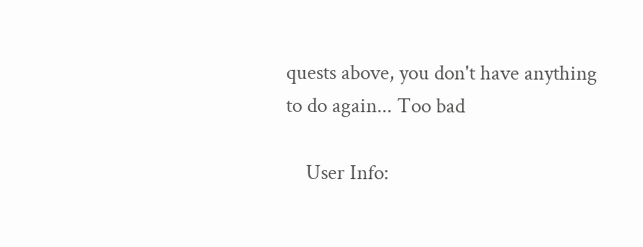quests above, you don't have anything to do again... Too bad

    User Info: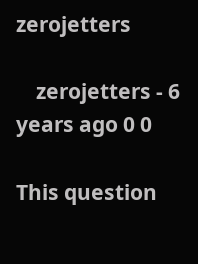zerojetters

    zerojetters - 6 years ago 0 0

This question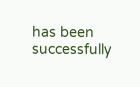has been successfully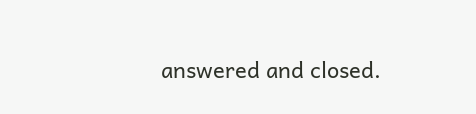answered and closed.